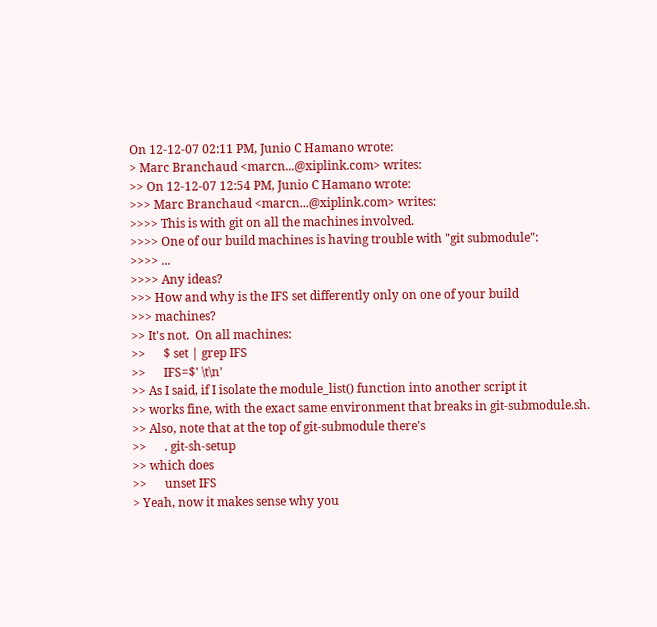On 12-12-07 02:11 PM, Junio C Hamano wrote:
> Marc Branchaud <marcn...@xiplink.com> writes:
>> On 12-12-07 12:54 PM, Junio C Hamano wrote:
>>> Marc Branchaud <marcn...@xiplink.com> writes:
>>>> This is with git on all the machines involved.
>>>> One of our build machines is having trouble with "git submodule":
>>>> ...
>>>> Any ideas?
>>> How and why is the IFS set differently only on one of your build
>>> machines?
>> It's not.  On all machines:
>>      $ set | grep IFS
>>      IFS=$' \t\n'
>> As I said, if I isolate the module_list() function into another script it
>> works fine, with the exact same environment that breaks in git-submodule.sh.
>> Also, note that at the top of git-submodule there's
>>      . git-sh-setup
>> which does
>>      unset IFS
> Yeah, now it makes sense why you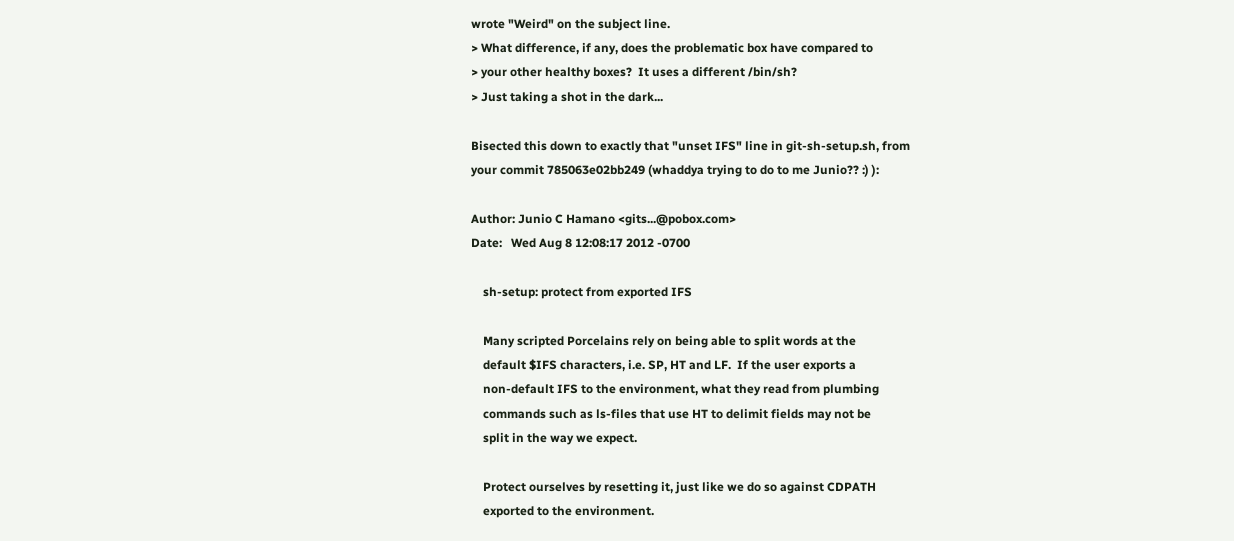wrote "Weird" on the subject line.
> What difference, if any, does the problematic box have compared to
> your other healthy boxes?  It uses a different /bin/sh?
> Just taking a shot in the dark...

Bisected this down to exactly that "unset IFS" line in git-sh-setup.sh, from
your commit 785063e02bb249 (whaddya trying to do to me Junio?? :) ):

Author: Junio C Hamano <gits...@pobox.com>
Date:   Wed Aug 8 12:08:17 2012 -0700

    sh-setup: protect from exported IFS

    Many scripted Porcelains rely on being able to split words at the
    default $IFS characters, i.e. SP, HT and LF.  If the user exports a
    non-default IFS to the environment, what they read from plumbing
    commands such as ls-files that use HT to delimit fields may not be
    split in the way we expect.

    Protect ourselves by resetting it, just like we do so against CDPATH
    exported to the environment.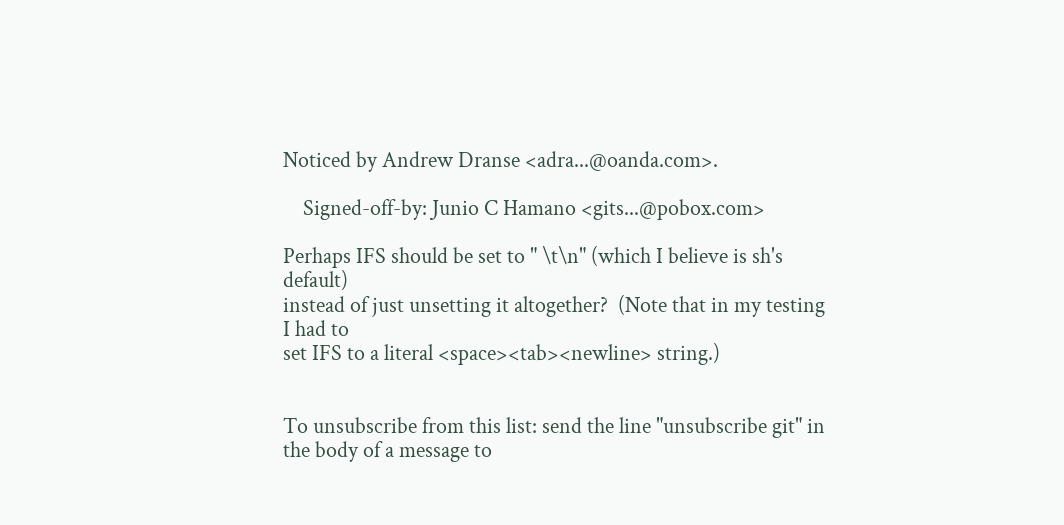Noticed by Andrew Dranse <adra...@oanda.com>.

    Signed-off-by: Junio C Hamano <gits...@pobox.com>

Perhaps IFS should be set to " \t\n" (which I believe is sh's default)
instead of just unsetting it altogether?  (Note that in my testing I had to
set IFS to a literal <space><tab><newline> string.)


To unsubscribe from this list: send the line "unsubscribe git" in
the body of a message to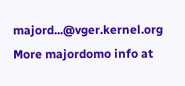majord...@vger.kernel.org
More majordomo info at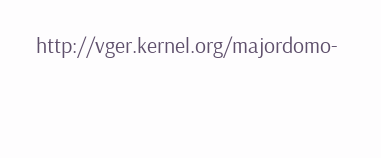http://vger.kernel.org/majordomo-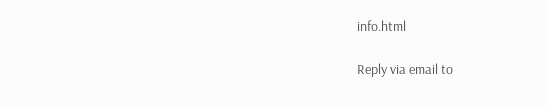info.html

Reply via email to